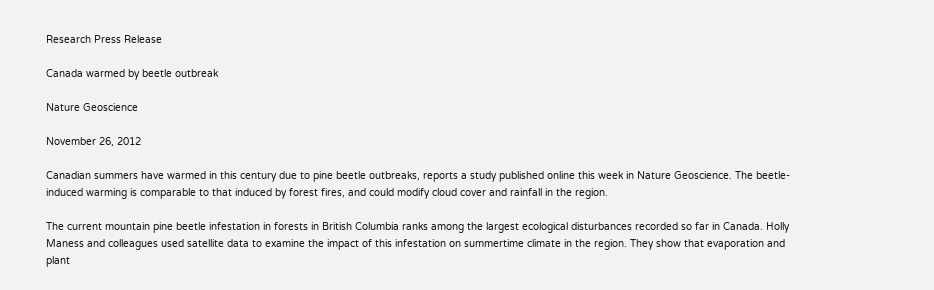Research Press Release

Canada warmed by beetle outbreak

Nature Geoscience

November 26, 2012

Canadian summers have warmed in this century due to pine beetle outbreaks, reports a study published online this week in Nature Geoscience. The beetle-induced warming is comparable to that induced by forest fires, and could modify cloud cover and rainfall in the region.

The current mountain pine beetle infestation in forests in British Columbia ranks among the largest ecological disturbances recorded so far in Canada. Holly Maness and colleagues used satellite data to examine the impact of this infestation on summertime climate in the region. They show that evaporation and plant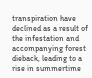transpiration have declined as a result of the infestation and accompanying forest dieback, leading to a rise in summertime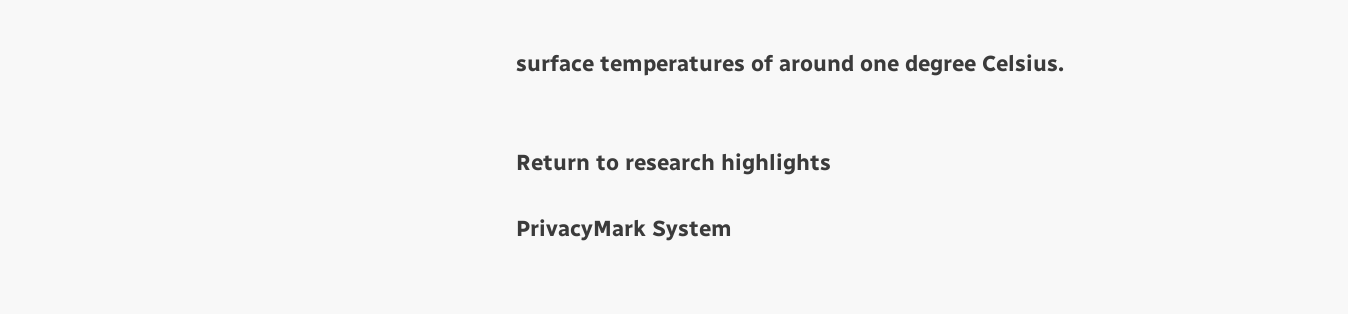surface temperatures of around one degree Celsius.


Return to research highlights

PrivacyMark System